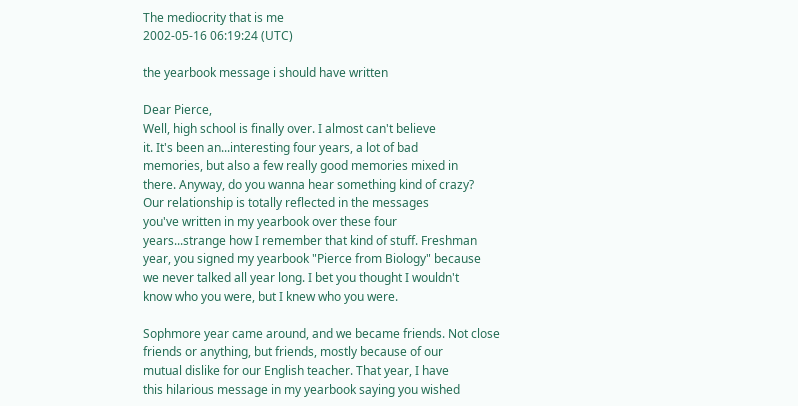The mediocrity that is me
2002-05-16 06:19:24 (UTC)

the yearbook message i should have written

Dear Pierce,
Well, high school is finally over. I almost can't believe
it. It's been an...interesting four years, a lot of bad
memories, but also a few really good memories mixed in
there. Anyway, do you wanna hear something kind of crazy?
Our relationship is totally reflected in the messages
you've written in my yearbook over these four
years...strange how I remember that kind of stuff. Freshman
year, you signed my yearbook "Pierce from Biology" because
we never talked all year long. I bet you thought I wouldn't
know who you were, but I knew who you were.

Sophmore year came around, and we became friends. Not close
friends or anything, but friends, mostly because of our
mutual dislike for our English teacher. That year, I have
this hilarious message in my yearbook saying you wished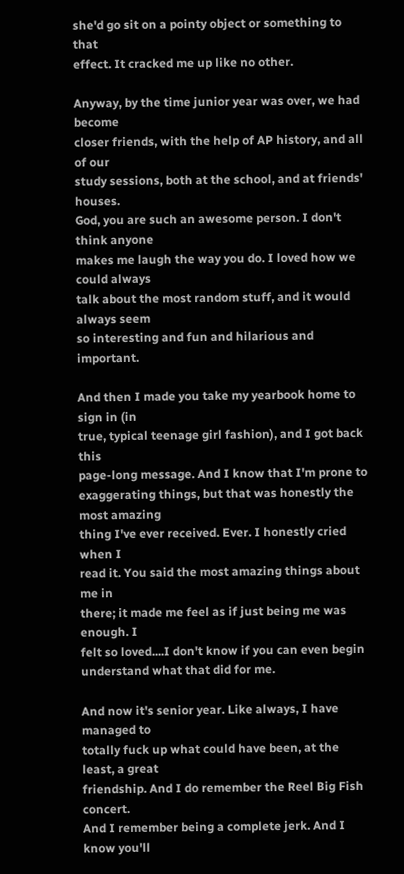she'd go sit on a pointy object or something to that
effect. It cracked me up like no other.

Anyway, by the time junior year was over, we had become
closer friends, with the help of AP history, and all of our
study sessions, both at the school, and at friends' houses.
God, you are such an awesome person. I don't think anyone
makes me laugh the way you do. I loved how we could always
talk about the most random stuff, and it would always seem
so interesting and fun and hilarious and important.

And then I made you take my yearbook home to sign in (in
true, typical teenage girl fashion), and I got back this
page-long message. And I know that I'm prone to
exaggerating things, but that was honestly the most amazing
thing I've ever received. Ever. I honestly cried when I
read it. You said the most amazing things about me in
there; it made me feel as if just being me was enough. I
felt so loved....I don't know if you can even begin
understand what that did for me.

And now it's senior year. Like always, I have managed to
totally fuck up what could have been, at the least, a great
friendship. And I do remember the Reel Big Fish concert.
And I remember being a complete jerk. And I know you'll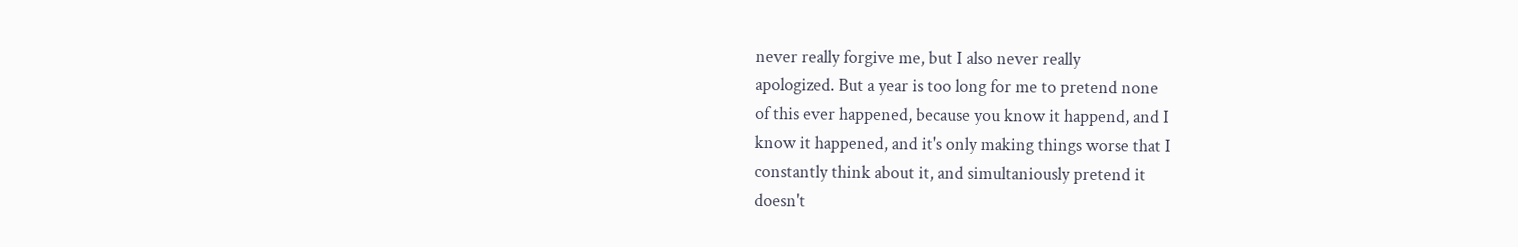never really forgive me, but I also never really
apologized. But a year is too long for me to pretend none
of this ever happened, because you know it happend, and I
know it happened, and it's only making things worse that I
constantly think about it, and simultaniously pretend it
doesn't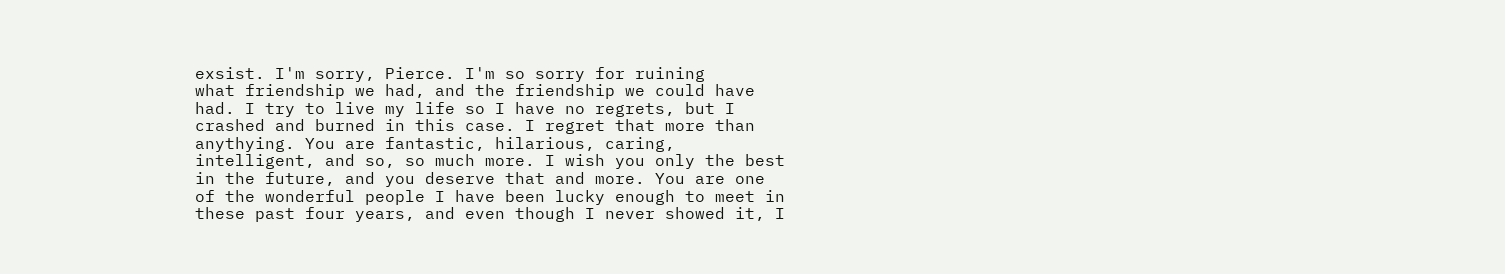exsist. I'm sorry, Pierce. I'm so sorry for ruining
what friendship we had, and the friendship we could have
had. I try to live my life so I have no regrets, but I
crashed and burned in this case. I regret that more than
anythying. You are fantastic, hilarious, caring,
intelligent, and so, so much more. I wish you only the best
in the future, and you deserve that and more. You are one
of the wonderful people I have been lucky enough to meet in
these past four years, and even though I never showed it, I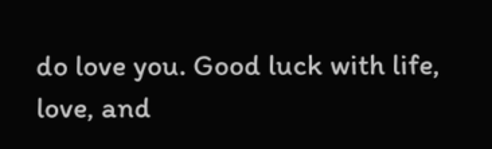do love you. Good luck with life, love, and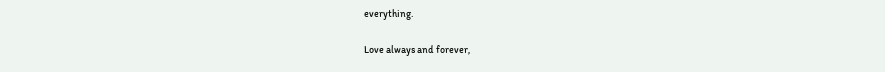everything.

Love always and forever,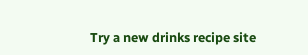Try a new drinks recipe site